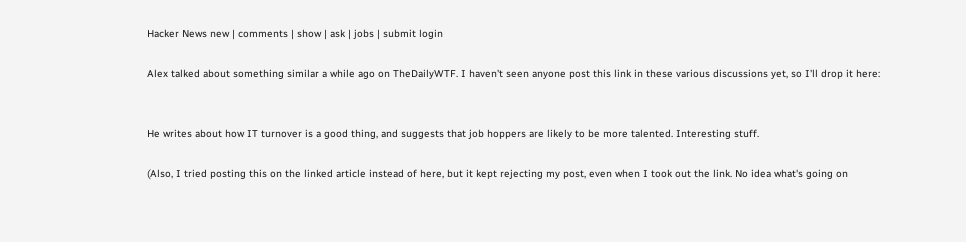Hacker News new | comments | show | ask | jobs | submit login

Alex talked about something similar a while ago on TheDailyWTF. I haven't seen anyone post this link in these various discussions yet, so I'll drop it here:


He writes about how IT turnover is a good thing, and suggests that job hoppers are likely to be more talented. Interesting stuff.

(Also, I tried posting this on the linked article instead of here, but it kept rejecting my post, even when I took out the link. No idea what's going on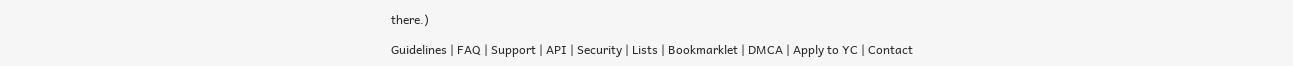there.)

Guidelines | FAQ | Support | API | Security | Lists | Bookmarklet | DMCA | Apply to YC | Contact